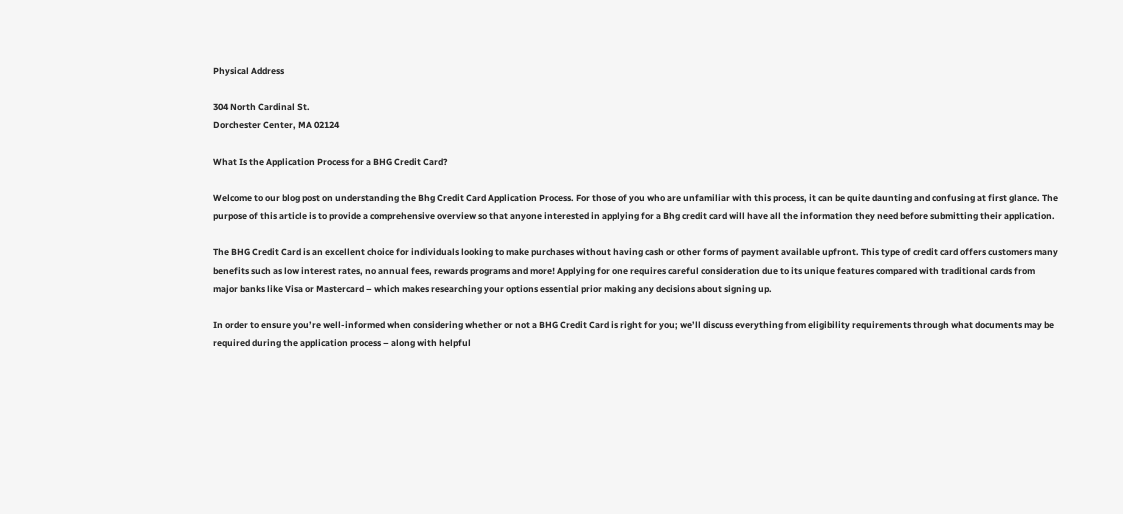Physical Address

304 North Cardinal St.
Dorchester Center, MA 02124

What Is the Application Process for a BHG Credit Card?

Welcome to our blog post on understanding the Bhg Credit Card Application Process. For those of you who are unfamiliar with this process, it can be quite daunting and confusing at first glance. The purpose of this article is to provide a comprehensive overview so that anyone interested in applying for a Bhg credit card will have all the information they need before submitting their application.

The BHG Credit Card is an excellent choice for individuals looking to make purchases without having cash or other forms of payment available upfront. This type of credit card offers customers many benefits such as low interest rates, no annual fees, rewards programs and more! Applying for one requires careful consideration due to its unique features compared with traditional cards from major banks like Visa or Mastercard – which makes researching your options essential prior making any decisions about signing up.

In order to ensure you’re well-informed when considering whether or not a BHG Credit Card is right for you; we’ll discuss everything from eligibility requirements through what documents may be required during the application process – along with helpful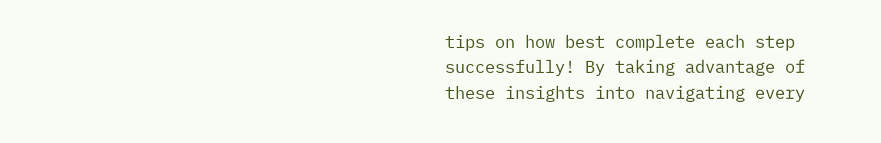tips on how best complete each step successfully! By taking advantage of these insights into navigating every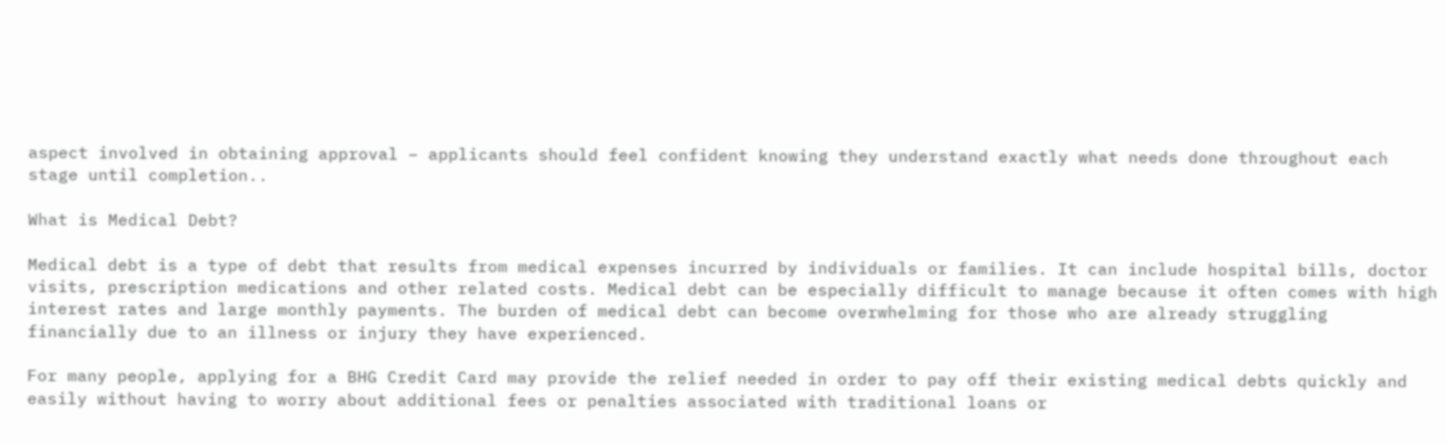aspect involved in obtaining approval – applicants should feel confident knowing they understand exactly what needs done throughout each stage until completion..

What is Medical Debt?

Medical debt is a type of debt that results from medical expenses incurred by individuals or families. It can include hospital bills, doctor visits, prescription medications and other related costs. Medical debt can be especially difficult to manage because it often comes with high interest rates and large monthly payments. The burden of medical debt can become overwhelming for those who are already struggling financially due to an illness or injury they have experienced.

For many people, applying for a BHG Credit Card may provide the relief needed in order to pay off their existing medical debts quickly and easily without having to worry about additional fees or penalties associated with traditional loans or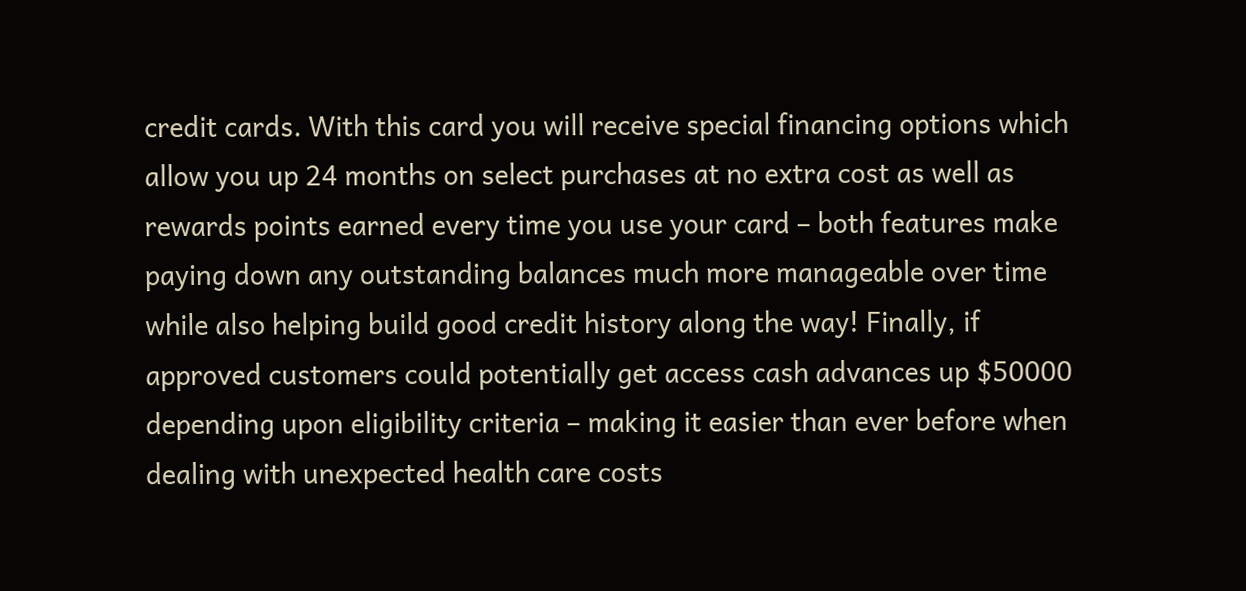credit cards. With this card you will receive special financing options which allow you up 24 months on select purchases at no extra cost as well as rewards points earned every time you use your card – both features make paying down any outstanding balances much more manageable over time while also helping build good credit history along the way! Finally, if approved customers could potentially get access cash advances up $50000 depending upon eligibility criteria – making it easier than ever before when dealing with unexpected health care costs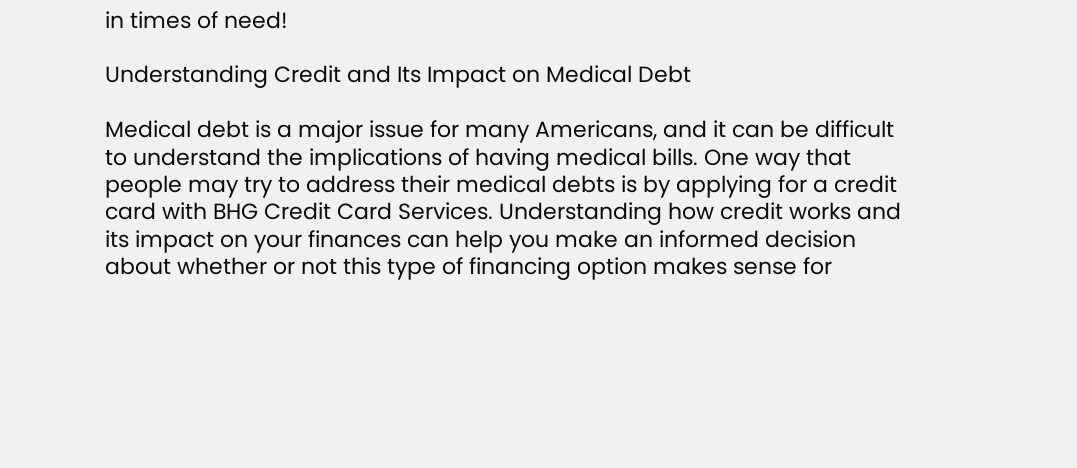in times of need!

Understanding Credit and Its Impact on Medical Debt

Medical debt is a major issue for many Americans, and it can be difficult to understand the implications of having medical bills. One way that people may try to address their medical debts is by applying for a credit card with BHG Credit Card Services. Understanding how credit works and its impact on your finances can help you make an informed decision about whether or not this type of financing option makes sense for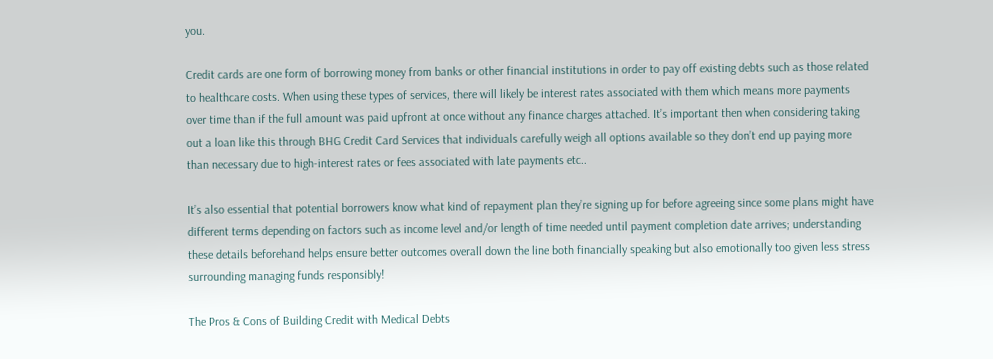you.

Credit cards are one form of borrowing money from banks or other financial institutions in order to pay off existing debts such as those related to healthcare costs. When using these types of services, there will likely be interest rates associated with them which means more payments over time than if the full amount was paid upfront at once without any finance charges attached. It’s important then when considering taking out a loan like this through BHG Credit Card Services that individuals carefully weigh all options available so they don’t end up paying more than necessary due to high-interest rates or fees associated with late payments etc..

It’s also essential that potential borrowers know what kind of repayment plan they’re signing up for before agreeing since some plans might have different terms depending on factors such as income level and/or length of time needed until payment completion date arrives; understanding these details beforehand helps ensure better outcomes overall down the line both financially speaking but also emotionally too given less stress surrounding managing funds responsibly!

The Pros & Cons of Building Credit with Medical Debts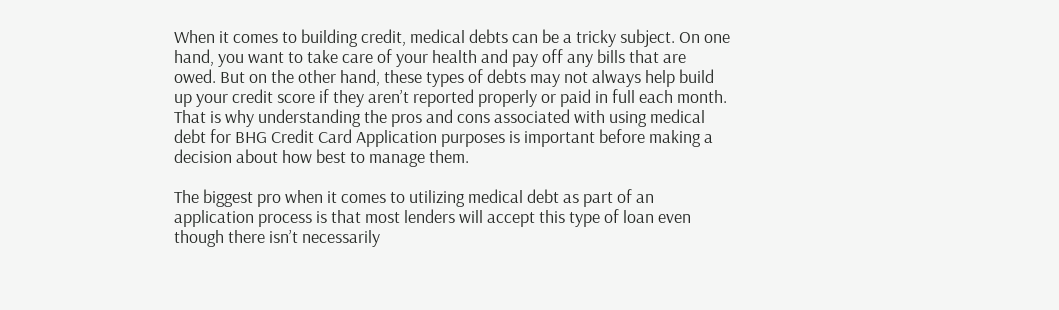When it comes to building credit, medical debts can be a tricky subject. On one hand, you want to take care of your health and pay off any bills that are owed. But on the other hand, these types of debts may not always help build up your credit score if they aren’t reported properly or paid in full each month. That is why understanding the pros and cons associated with using medical debt for BHG Credit Card Application purposes is important before making a decision about how best to manage them.

The biggest pro when it comes to utilizing medical debt as part of an application process is that most lenders will accept this type of loan even though there isn’t necessarily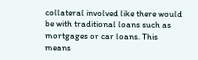collateral involved like there would be with traditional loans such as mortgages or car loans. This means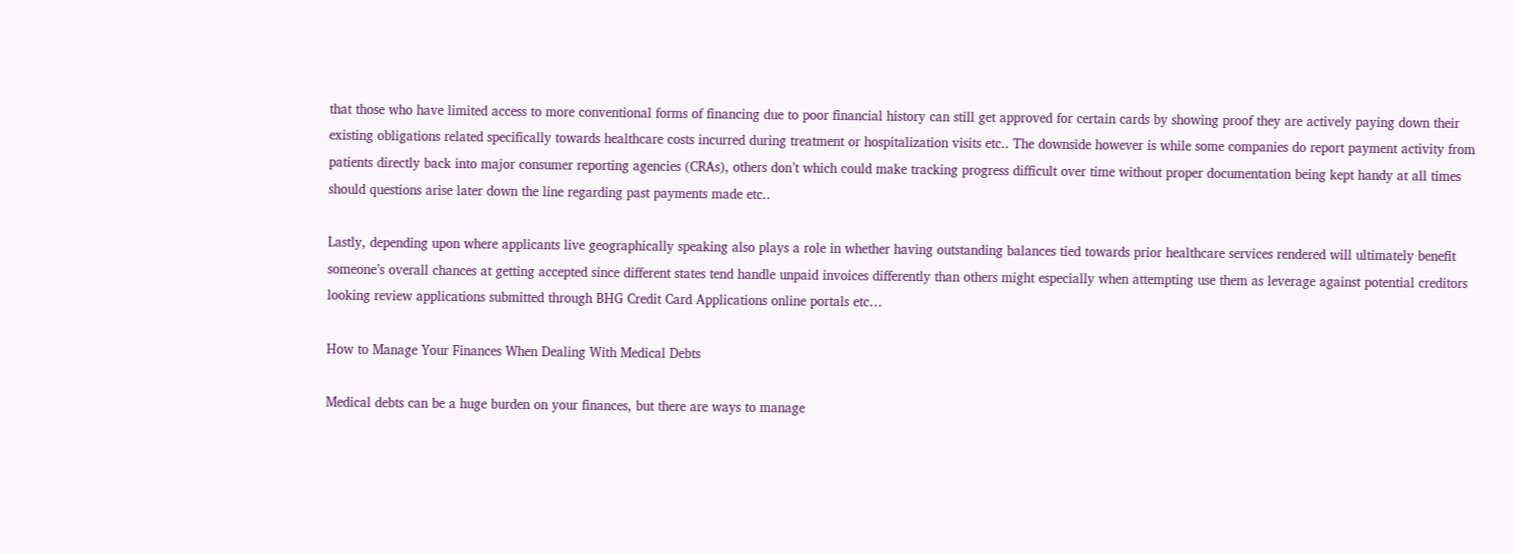that those who have limited access to more conventional forms of financing due to poor financial history can still get approved for certain cards by showing proof they are actively paying down their existing obligations related specifically towards healthcare costs incurred during treatment or hospitalization visits etc.. The downside however is while some companies do report payment activity from patients directly back into major consumer reporting agencies (CRAs), others don’t which could make tracking progress difficult over time without proper documentation being kept handy at all times should questions arise later down the line regarding past payments made etc..

Lastly, depending upon where applicants live geographically speaking also plays a role in whether having outstanding balances tied towards prior healthcare services rendered will ultimately benefit someone’s overall chances at getting accepted since different states tend handle unpaid invoices differently than others might especially when attempting use them as leverage against potential creditors looking review applications submitted through BHG Credit Card Applications online portals etc…

How to Manage Your Finances When Dealing With Medical Debts

Medical debts can be a huge burden on your finances, but there are ways to manage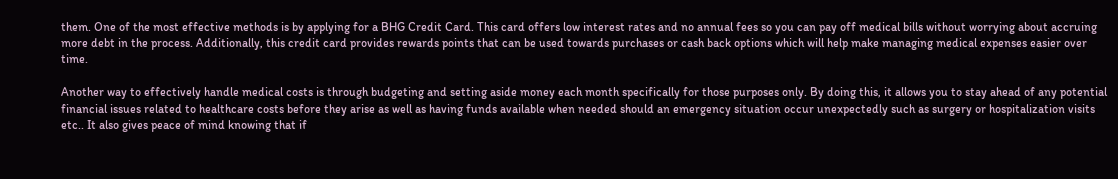them. One of the most effective methods is by applying for a BHG Credit Card. This card offers low interest rates and no annual fees so you can pay off medical bills without worrying about accruing more debt in the process. Additionally, this credit card provides rewards points that can be used towards purchases or cash back options which will help make managing medical expenses easier over time.

Another way to effectively handle medical costs is through budgeting and setting aside money each month specifically for those purposes only. By doing this, it allows you to stay ahead of any potential financial issues related to healthcare costs before they arise as well as having funds available when needed should an emergency situation occur unexpectedly such as surgery or hospitalization visits etc.. It also gives peace of mind knowing that if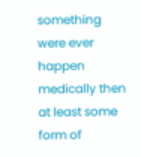something were ever happen medically then at least some form of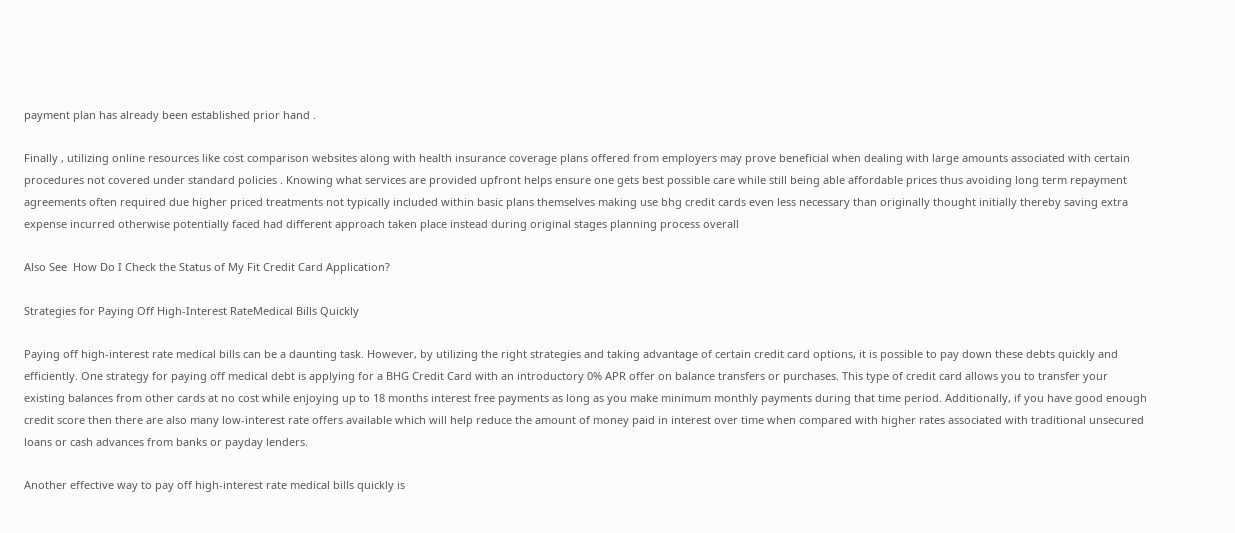payment plan has already been established prior hand .

Finally , utilizing online resources like cost comparison websites along with health insurance coverage plans offered from employers may prove beneficial when dealing with large amounts associated with certain procedures not covered under standard policies . Knowing what services are provided upfront helps ensure one gets best possible care while still being able affordable prices thus avoiding long term repayment agreements often required due higher priced treatments not typically included within basic plans themselves making use bhg credit cards even less necessary than originally thought initially thereby saving extra expense incurred otherwise potentially faced had different approach taken place instead during original stages planning process overall

Also See  How Do I Check the Status of My Fit Credit Card Application?

Strategies for Paying Off High-Interest RateMedical Bills Quickly

Paying off high-interest rate medical bills can be a daunting task. However, by utilizing the right strategies and taking advantage of certain credit card options, it is possible to pay down these debts quickly and efficiently. One strategy for paying off medical debt is applying for a BHG Credit Card with an introductory 0% APR offer on balance transfers or purchases. This type of credit card allows you to transfer your existing balances from other cards at no cost while enjoying up to 18 months interest free payments as long as you make minimum monthly payments during that time period. Additionally, if you have good enough credit score then there are also many low-interest rate offers available which will help reduce the amount of money paid in interest over time when compared with higher rates associated with traditional unsecured loans or cash advances from banks or payday lenders.

Another effective way to pay off high-interest rate medical bills quickly is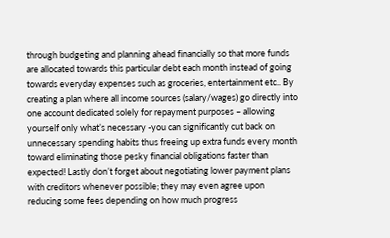through budgeting and planning ahead financially so that more funds are allocated towards this particular debt each month instead of going towards everyday expenses such as groceries, entertainment etc.. By creating a plan where all income sources (salary/wages) go directly into one account dedicated solely for repayment purposes – allowing yourself only what’s necessary -you can significantly cut back on unnecessary spending habits thus freeing up extra funds every month toward eliminating those pesky financial obligations faster than expected! Lastly don’t forget about negotiating lower payment plans with creditors whenever possible; they may even agree upon reducing some fees depending on how much progress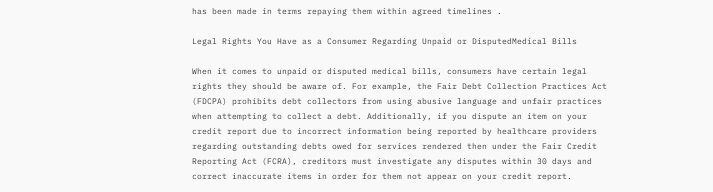has been made in terms repaying them within agreed timelines .

Legal Rights You Have as a Consumer Regarding Unpaid or DisputedMedical Bills

When it comes to unpaid or disputed medical bills, consumers have certain legal rights they should be aware of. For example, the Fair Debt Collection Practices Act (FDCPA) prohibits debt collectors from using abusive language and unfair practices when attempting to collect a debt. Additionally, if you dispute an item on your credit report due to incorrect information being reported by healthcare providers regarding outstanding debts owed for services rendered then under the Fair Credit Reporting Act (FCRA), creditors must investigate any disputes within 30 days and correct inaccurate items in order for them not appear on your credit report.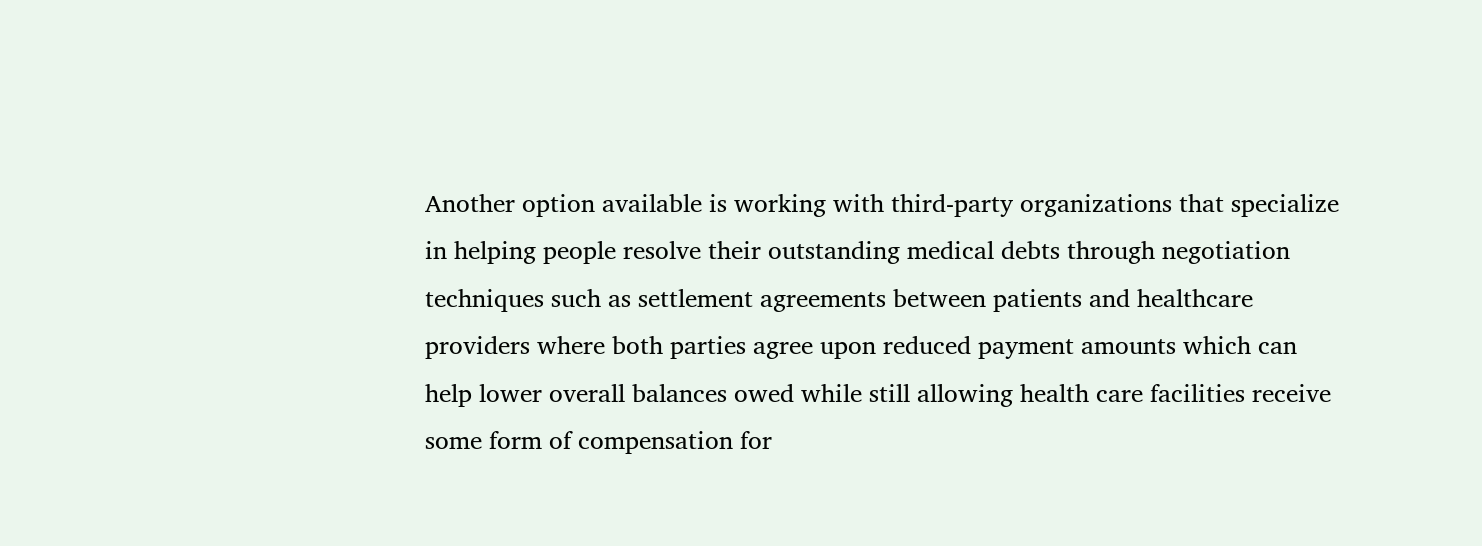Another option available is working with third-party organizations that specialize in helping people resolve their outstanding medical debts through negotiation techniques such as settlement agreements between patients and healthcare providers where both parties agree upon reduced payment amounts which can help lower overall balances owed while still allowing health care facilities receive some form of compensation for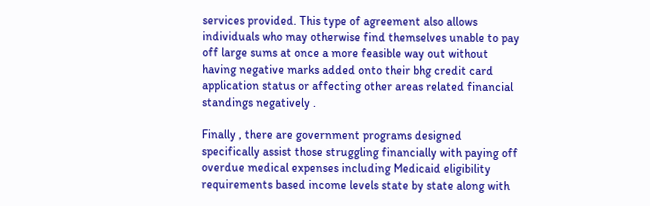services provided. This type of agreement also allows individuals who may otherwise find themselves unable to pay off large sums at once a more feasible way out without having negative marks added onto their bhg credit card application status or affecting other areas related financial standings negatively .

Finally , there are government programs designed specifically assist those struggling financially with paying off overdue medical expenses including Medicaid eligibility requirements based income levels state by state along with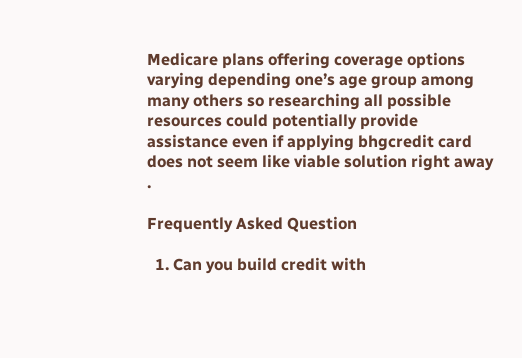Medicare plans offering coverage options varying depending one’s age group among many others so researching all possible resources could potentially provide assistance even if applying bhgcredit card does not seem like viable solution right away .

Frequently Asked Question

  1. Can you build credit with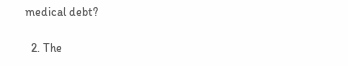medical debt?

  2. The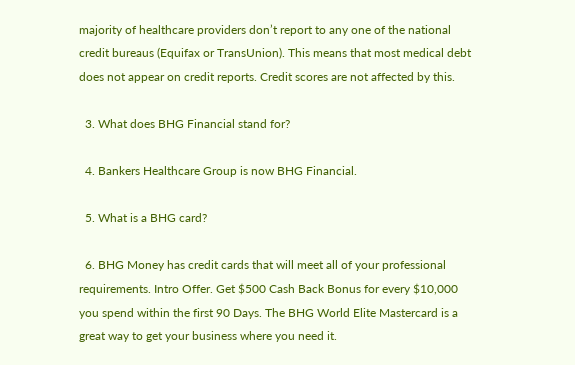majority of healthcare providers don’t report to any one of the national credit bureaus (Equifax or TransUnion). This means that most medical debt does not appear on credit reports. Credit scores are not affected by this.

  3. What does BHG Financial stand for?

  4. Bankers Healthcare Group is now BHG Financial.

  5. What is a BHG card?

  6. BHG Money has credit cards that will meet all of your professional requirements. Intro Offer. Get $500 Cash Back Bonus for every $10,000 you spend within the first 90 Days. The BHG World Elite Mastercard is a great way to get your business where you need it.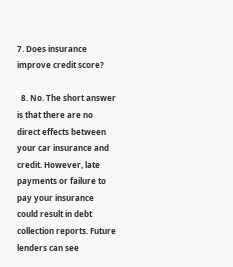7. Does insurance improve credit score?

  8. No. The short answer is that there are no direct effects between your car insurance and credit. However, late payments or failure to pay your insurance could result in debt collection reports. Future lenders can see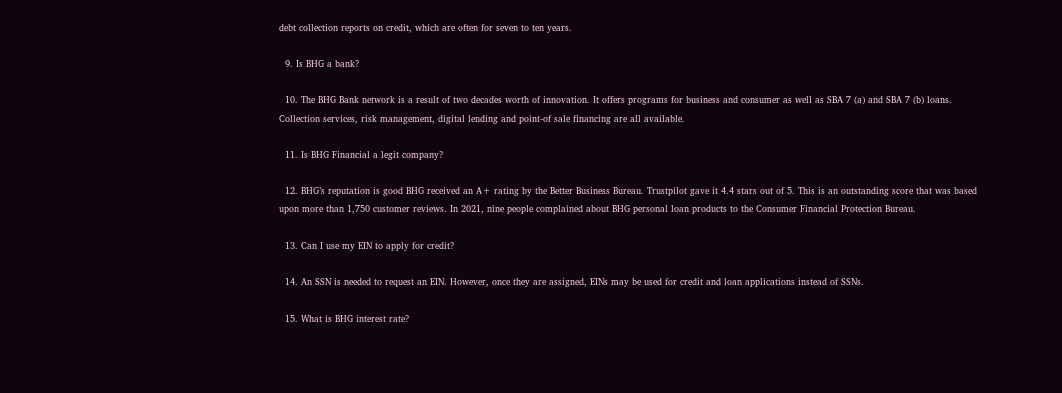debt collection reports on credit, which are often for seven to ten years.

  9. Is BHG a bank?

  10. The BHG Bank network is a result of two decades worth of innovation. It offers programs for business and consumer as well as SBA 7 (a) and SBA 7 (b) loans. Collection services, risk management, digital lending and point-of sale financing are all available.

  11. Is BHG Financial a legit company?

  12. BHG’s reputation is good BHG received an A+ rating by the Better Business Bureau. Trustpilot gave it 4.4 stars out of 5. This is an outstanding score that was based upon more than 1,750 customer reviews. In 2021, nine people complained about BHG personal loan products to the Consumer Financial Protection Bureau.

  13. Can I use my EIN to apply for credit?

  14. An SSN is needed to request an EIN. However, once they are assigned, EINs may be used for credit and loan applications instead of SSNs.

  15. What is BHG interest rate?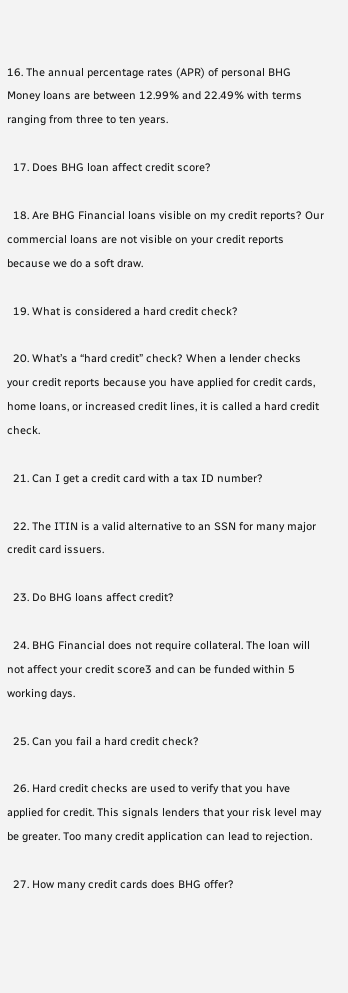16. The annual percentage rates (APR) of personal BHG Money loans are between 12.99% and 22.49% with terms ranging from three to ten years.

  17. Does BHG loan affect credit score?

  18. Are BHG Financial loans visible on my credit reports? Our commercial loans are not visible on your credit reports because we do a soft draw.

  19. What is considered a hard credit check?

  20. What’s a “hard credit” check? When a lender checks your credit reports because you have applied for credit cards, home loans, or increased credit lines, it is called a hard credit check.

  21. Can I get a credit card with a tax ID number?

  22. The ITIN is a valid alternative to an SSN for many major credit card issuers.

  23. Do BHG loans affect credit?

  24. BHG Financial does not require collateral. The loan will not affect your credit score3 and can be funded within 5 working days.

  25. Can you fail a hard credit check?

  26. Hard credit checks are used to verify that you have applied for credit. This signals lenders that your risk level may be greater. Too many credit application can lead to rejection.

  27. How many credit cards does BHG offer?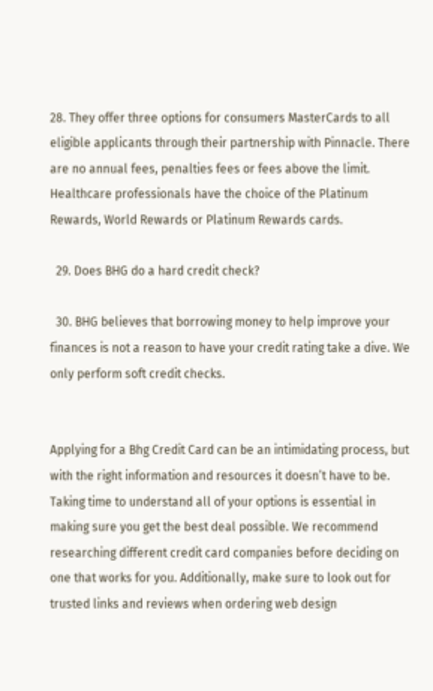28. They offer three options for consumers MasterCards to all eligible applicants through their partnership with Pinnacle. There are no annual fees, penalties fees or fees above the limit. Healthcare professionals have the choice of the Platinum Rewards, World Rewards or Platinum Rewards cards.

  29. Does BHG do a hard credit check?

  30. BHG believes that borrowing money to help improve your finances is not a reason to have your credit rating take a dive. We only perform soft credit checks.


Applying for a Bhg Credit Card can be an intimidating process, but with the right information and resources it doesn’t have to be. Taking time to understand all of your options is essential in making sure you get the best deal possible. We recommend researching different credit card companies before deciding on one that works for you. Additionally, make sure to look out for trusted links and reviews when ordering web design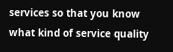services so that you know what kind of service quality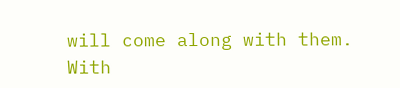will come along with them. With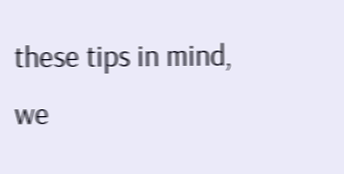these tips in mind, we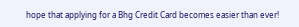hope that applying for a Bhg Credit Card becomes easier than ever!